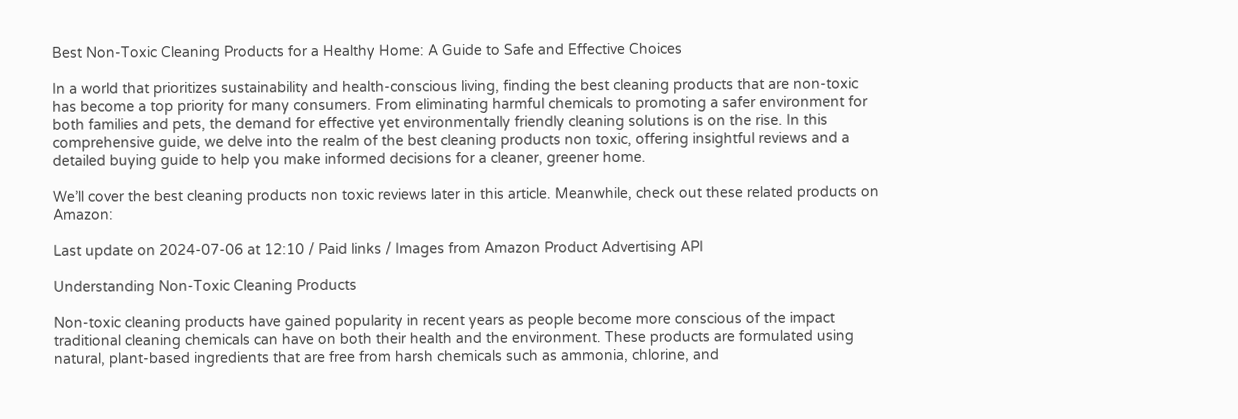Best Non-Toxic Cleaning Products for a Healthy Home: A Guide to Safe and Effective Choices

In a world that prioritizes sustainability and health-conscious living, finding the best cleaning products that are non-toxic has become a top priority for many consumers. From eliminating harmful chemicals to promoting a safer environment for both families and pets, the demand for effective yet environmentally friendly cleaning solutions is on the rise. In this comprehensive guide, we delve into the realm of the best cleaning products non toxic, offering insightful reviews and a detailed buying guide to help you make informed decisions for a cleaner, greener home.

We’ll cover the best cleaning products non toxic reviews later in this article. Meanwhile, check out these related products on Amazon:

Last update on 2024-07-06 at 12:10 / Paid links / Images from Amazon Product Advertising API

Understanding Non-Toxic Cleaning Products

Non-toxic cleaning products have gained popularity in recent years as people become more conscious of the impact traditional cleaning chemicals can have on both their health and the environment. These products are formulated using natural, plant-based ingredients that are free from harsh chemicals such as ammonia, chlorine, and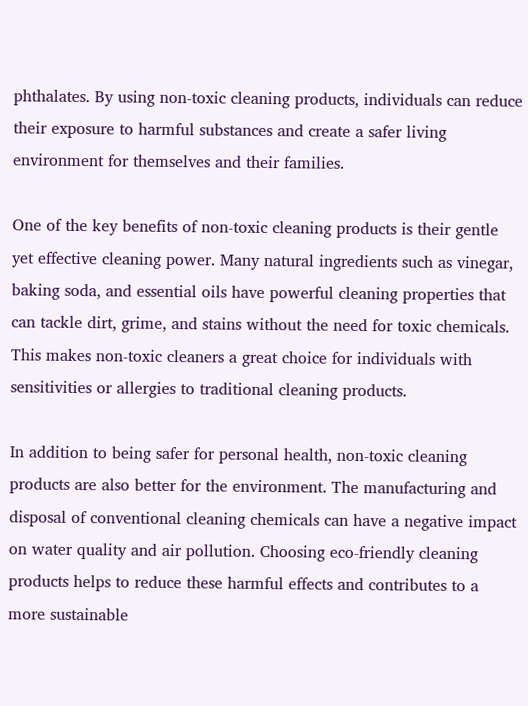phthalates. By using non-toxic cleaning products, individuals can reduce their exposure to harmful substances and create a safer living environment for themselves and their families.

One of the key benefits of non-toxic cleaning products is their gentle yet effective cleaning power. Many natural ingredients such as vinegar, baking soda, and essential oils have powerful cleaning properties that can tackle dirt, grime, and stains without the need for toxic chemicals. This makes non-toxic cleaners a great choice for individuals with sensitivities or allergies to traditional cleaning products.

In addition to being safer for personal health, non-toxic cleaning products are also better for the environment. The manufacturing and disposal of conventional cleaning chemicals can have a negative impact on water quality and air pollution. Choosing eco-friendly cleaning products helps to reduce these harmful effects and contributes to a more sustainable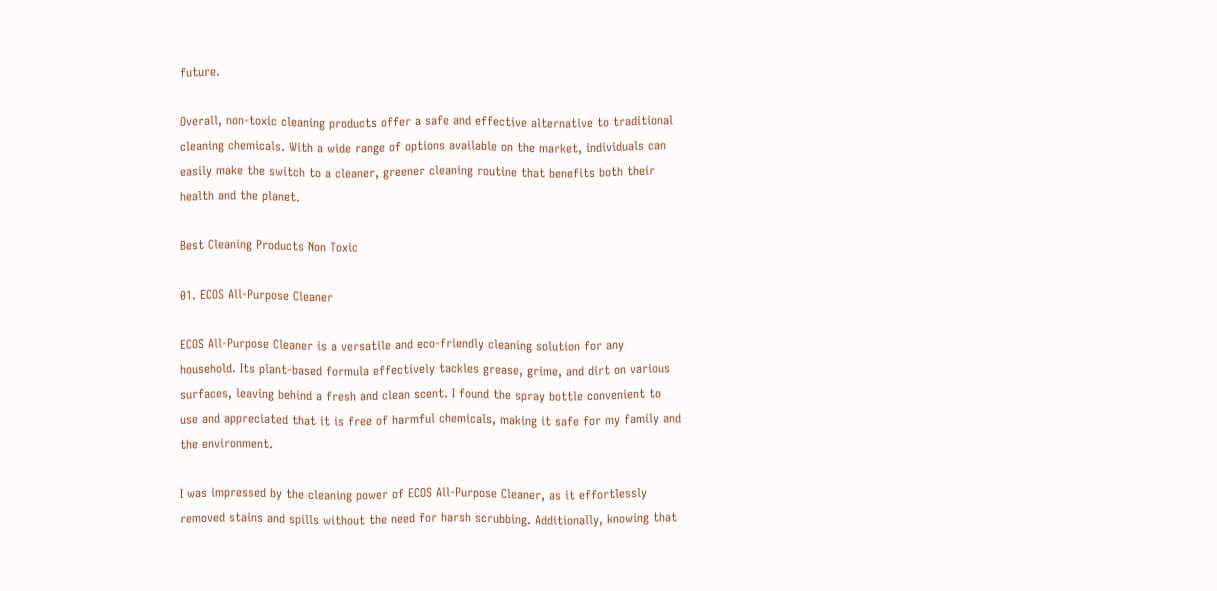future.

Overall, non-toxic cleaning products offer a safe and effective alternative to traditional cleaning chemicals. With a wide range of options available on the market, individuals can easily make the switch to a cleaner, greener cleaning routine that benefits both their health and the planet.

Best Cleaning Products Non Toxic

01. ECOS All-Purpose Cleaner

ECOS All-Purpose Cleaner is a versatile and eco-friendly cleaning solution for any household. Its plant-based formula effectively tackles grease, grime, and dirt on various surfaces, leaving behind a fresh and clean scent. I found the spray bottle convenient to use and appreciated that it is free of harmful chemicals, making it safe for my family and the environment.

I was impressed by the cleaning power of ECOS All-Purpose Cleaner, as it effortlessly removed stains and spills without the need for harsh scrubbing. Additionally, knowing that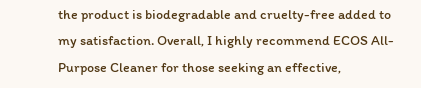the product is biodegradable and cruelty-free added to my satisfaction. Overall, I highly recommend ECOS All-Purpose Cleaner for those seeking an effective,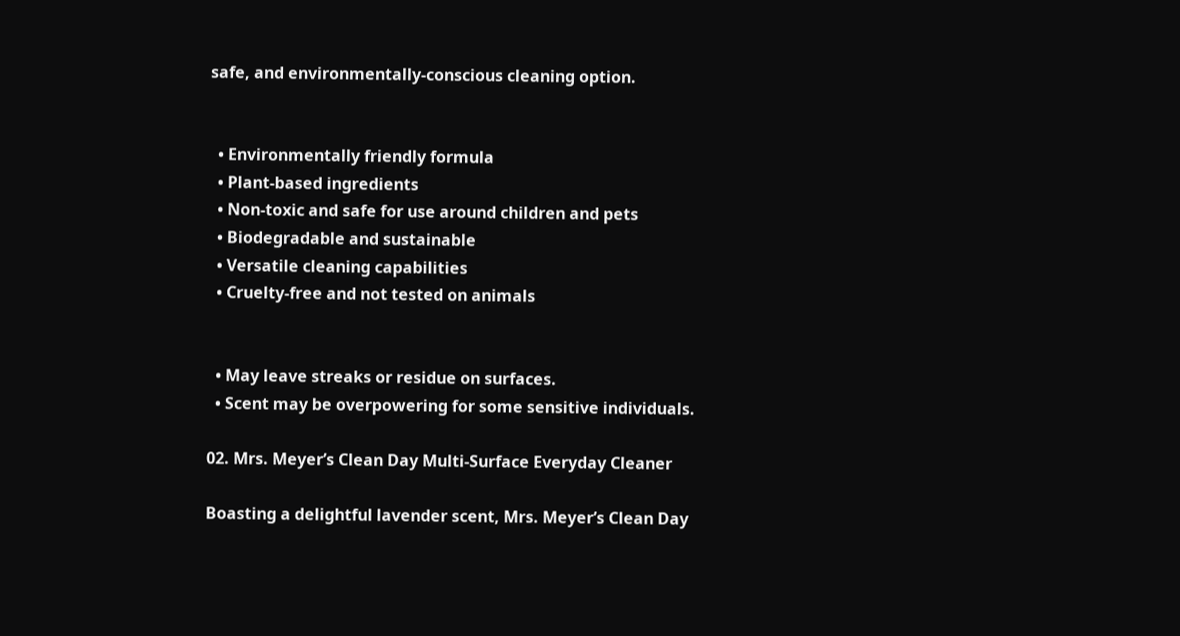safe, and environmentally-conscious cleaning option.


  • Environmentally friendly formula
  • Plant-based ingredients
  • Non-toxic and safe for use around children and pets
  • Biodegradable and sustainable
  • Versatile cleaning capabilities
  • Cruelty-free and not tested on animals


  • May leave streaks or residue on surfaces.
  • Scent may be overpowering for some sensitive individuals.

02. Mrs. Meyer’s Clean Day Multi-Surface Everyday Cleaner

Boasting a delightful lavender scent, Mrs. Meyer’s Clean Day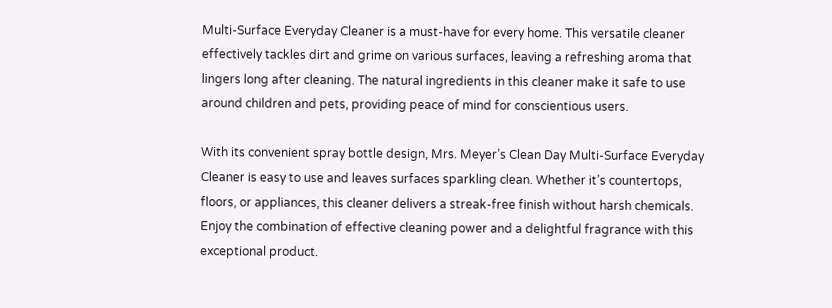Multi-Surface Everyday Cleaner is a must-have for every home. This versatile cleaner effectively tackles dirt and grime on various surfaces, leaving a refreshing aroma that lingers long after cleaning. The natural ingredients in this cleaner make it safe to use around children and pets, providing peace of mind for conscientious users.

With its convenient spray bottle design, Mrs. Meyer’s Clean Day Multi-Surface Everyday Cleaner is easy to use and leaves surfaces sparkling clean. Whether it’s countertops, floors, or appliances, this cleaner delivers a streak-free finish without harsh chemicals. Enjoy the combination of effective cleaning power and a delightful fragrance with this exceptional product.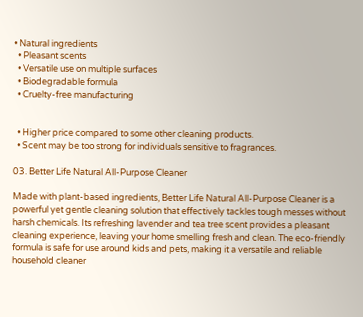• Natural ingredients
  • Pleasant scents
  • Versatile use on multiple surfaces
  • Biodegradable formula
  • Cruelty-free manufacturing


  • Higher price compared to some other cleaning products.
  • Scent may be too strong for individuals sensitive to fragrances.

03. Better Life Natural All-Purpose Cleaner

Made with plant-based ingredients, Better Life Natural All-Purpose Cleaner is a powerful yet gentle cleaning solution that effectively tackles tough messes without harsh chemicals. Its refreshing lavender and tea tree scent provides a pleasant cleaning experience, leaving your home smelling fresh and clean. The eco-friendly formula is safe for use around kids and pets, making it a versatile and reliable household cleaner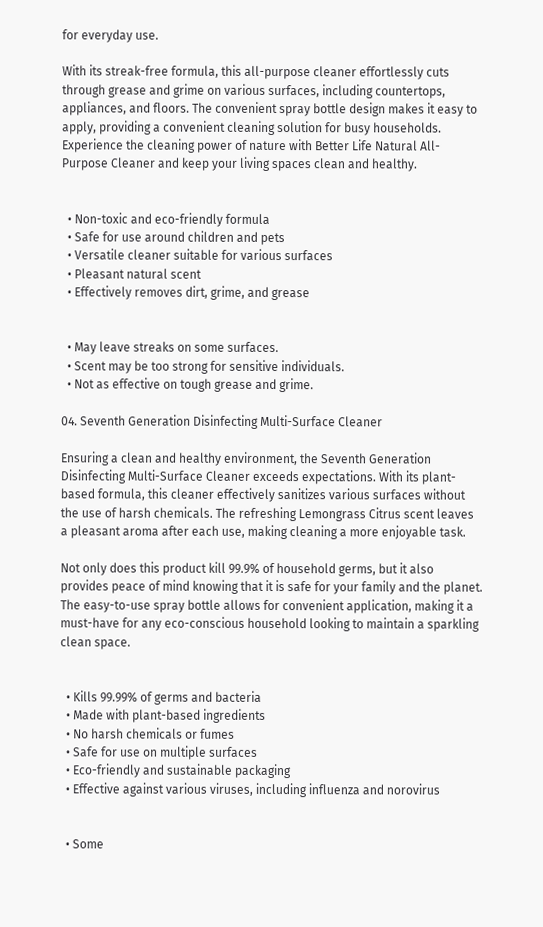for everyday use.

With its streak-free formula, this all-purpose cleaner effortlessly cuts through grease and grime on various surfaces, including countertops, appliances, and floors. The convenient spray bottle design makes it easy to apply, providing a convenient cleaning solution for busy households. Experience the cleaning power of nature with Better Life Natural All-Purpose Cleaner and keep your living spaces clean and healthy.


  • Non-toxic and eco-friendly formula
  • Safe for use around children and pets
  • Versatile cleaner suitable for various surfaces
  • Pleasant natural scent
  • Effectively removes dirt, grime, and grease


  • May leave streaks on some surfaces.
  • Scent may be too strong for sensitive individuals.
  • Not as effective on tough grease and grime.

04. Seventh Generation Disinfecting Multi-Surface Cleaner

Ensuring a clean and healthy environment, the Seventh Generation Disinfecting Multi-Surface Cleaner exceeds expectations. With its plant-based formula, this cleaner effectively sanitizes various surfaces without the use of harsh chemicals. The refreshing Lemongrass Citrus scent leaves a pleasant aroma after each use, making cleaning a more enjoyable task.

Not only does this product kill 99.9% of household germs, but it also provides peace of mind knowing that it is safe for your family and the planet. The easy-to-use spray bottle allows for convenient application, making it a must-have for any eco-conscious household looking to maintain a sparkling clean space.


  • Kills 99.99% of germs and bacteria
  • Made with plant-based ingredients
  • No harsh chemicals or fumes
  • Safe for use on multiple surfaces
  • Eco-friendly and sustainable packaging
  • Effective against various viruses, including influenza and norovirus


  • Some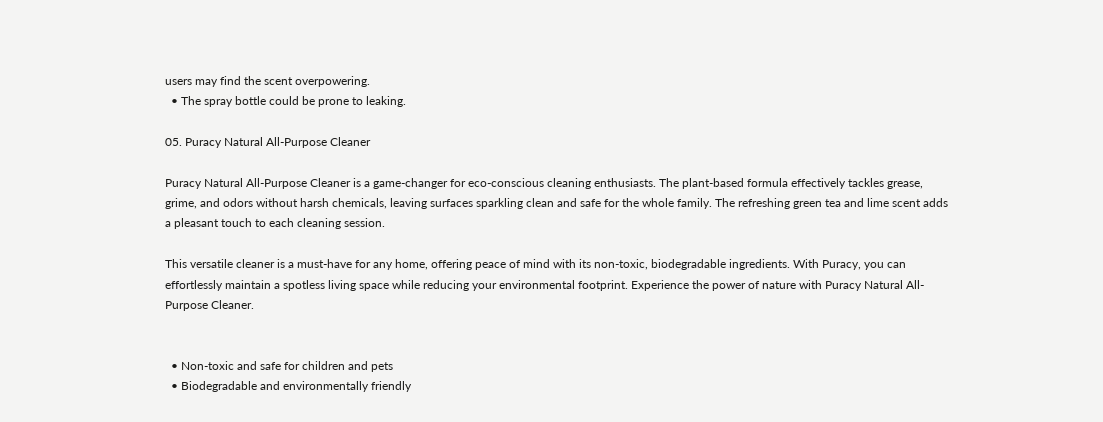users may find the scent overpowering.
  • The spray bottle could be prone to leaking.

05. Puracy Natural All-Purpose Cleaner

Puracy Natural All-Purpose Cleaner is a game-changer for eco-conscious cleaning enthusiasts. The plant-based formula effectively tackles grease, grime, and odors without harsh chemicals, leaving surfaces sparkling clean and safe for the whole family. The refreshing green tea and lime scent adds a pleasant touch to each cleaning session.

This versatile cleaner is a must-have for any home, offering peace of mind with its non-toxic, biodegradable ingredients. With Puracy, you can effortlessly maintain a spotless living space while reducing your environmental footprint. Experience the power of nature with Puracy Natural All-Purpose Cleaner.


  • Non-toxic and safe for children and pets
  • Biodegradable and environmentally friendly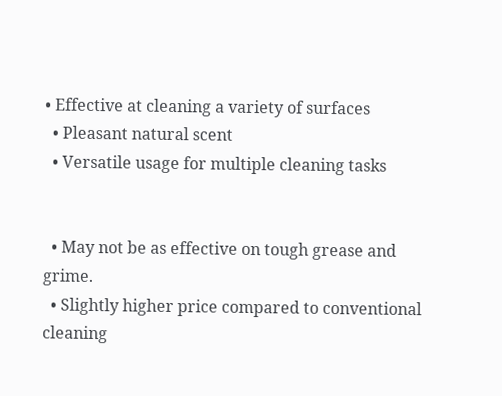• Effective at cleaning a variety of surfaces
  • Pleasant natural scent
  • Versatile usage for multiple cleaning tasks


  • May not be as effective on tough grease and grime.
  • Slightly higher price compared to conventional cleaning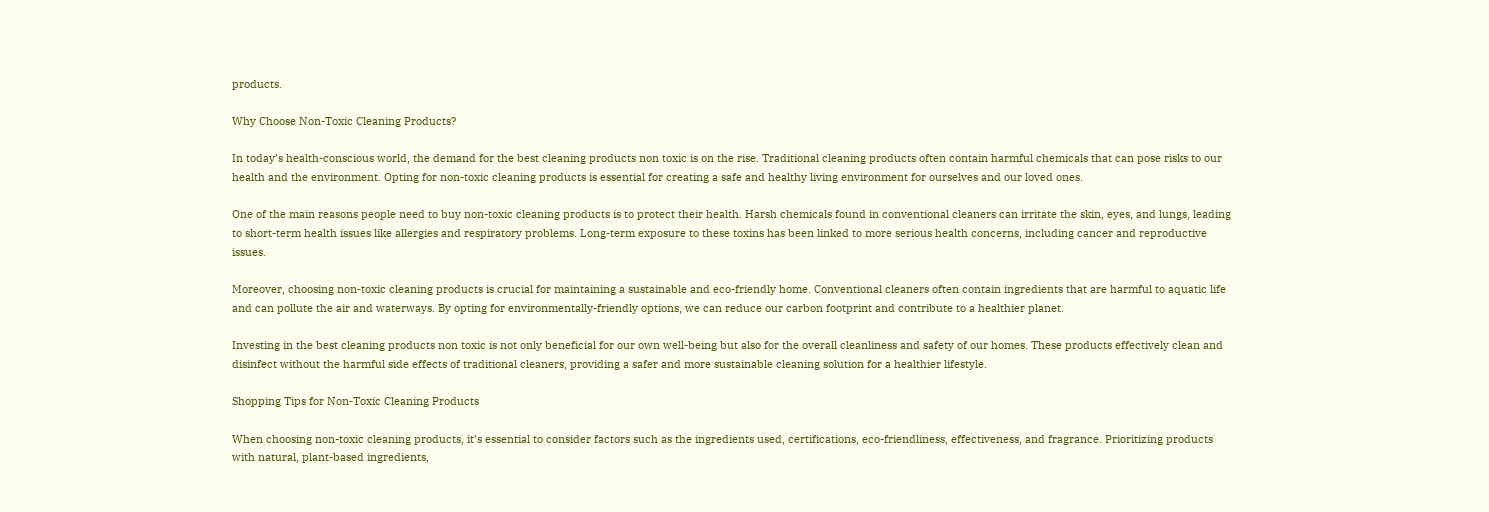products.

Why Choose Non-Toxic Cleaning Products?

In today’s health-conscious world, the demand for the best cleaning products non toxic is on the rise. Traditional cleaning products often contain harmful chemicals that can pose risks to our health and the environment. Opting for non-toxic cleaning products is essential for creating a safe and healthy living environment for ourselves and our loved ones.

One of the main reasons people need to buy non-toxic cleaning products is to protect their health. Harsh chemicals found in conventional cleaners can irritate the skin, eyes, and lungs, leading to short-term health issues like allergies and respiratory problems. Long-term exposure to these toxins has been linked to more serious health concerns, including cancer and reproductive issues.

Moreover, choosing non-toxic cleaning products is crucial for maintaining a sustainable and eco-friendly home. Conventional cleaners often contain ingredients that are harmful to aquatic life and can pollute the air and waterways. By opting for environmentally-friendly options, we can reduce our carbon footprint and contribute to a healthier planet.

Investing in the best cleaning products non toxic is not only beneficial for our own well-being but also for the overall cleanliness and safety of our homes. These products effectively clean and disinfect without the harmful side effects of traditional cleaners, providing a safer and more sustainable cleaning solution for a healthier lifestyle.

Shopping Tips for Non-Toxic Cleaning Products

When choosing non-toxic cleaning products, it’s essential to consider factors such as the ingredients used, certifications, eco-friendliness, effectiveness, and fragrance. Prioritizing products with natural, plant-based ingredients,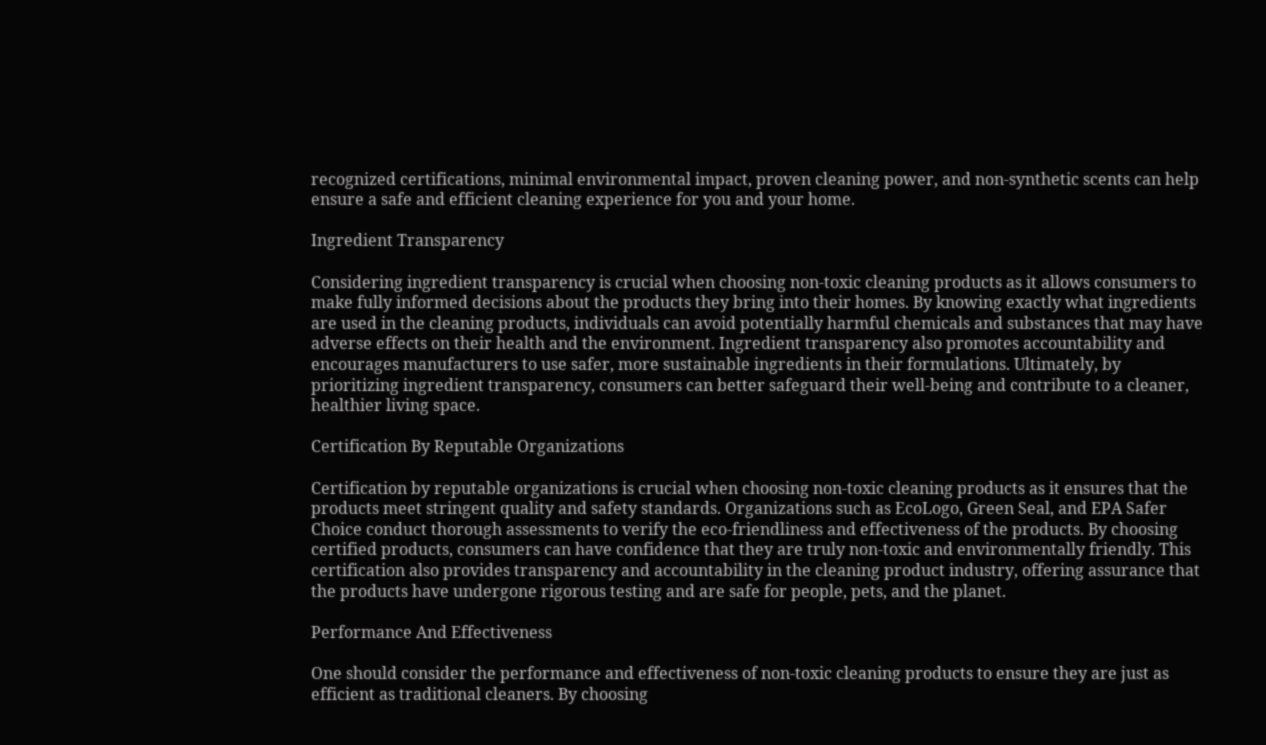recognized certifications, minimal environmental impact, proven cleaning power, and non-synthetic scents can help ensure a safe and efficient cleaning experience for you and your home.

Ingredient Transparency

Considering ingredient transparency is crucial when choosing non-toxic cleaning products as it allows consumers to make fully informed decisions about the products they bring into their homes. By knowing exactly what ingredients are used in the cleaning products, individuals can avoid potentially harmful chemicals and substances that may have adverse effects on their health and the environment. Ingredient transparency also promotes accountability and encourages manufacturers to use safer, more sustainable ingredients in their formulations. Ultimately, by prioritizing ingredient transparency, consumers can better safeguard their well-being and contribute to a cleaner, healthier living space.

Certification By Reputable Organizations

Certification by reputable organizations is crucial when choosing non-toxic cleaning products as it ensures that the products meet stringent quality and safety standards. Organizations such as EcoLogo, Green Seal, and EPA Safer Choice conduct thorough assessments to verify the eco-friendliness and effectiveness of the products. By choosing certified products, consumers can have confidence that they are truly non-toxic and environmentally friendly. This certification also provides transparency and accountability in the cleaning product industry, offering assurance that the products have undergone rigorous testing and are safe for people, pets, and the planet.

Performance And Effectiveness

One should consider the performance and effectiveness of non-toxic cleaning products to ensure they are just as efficient as traditional cleaners. By choosing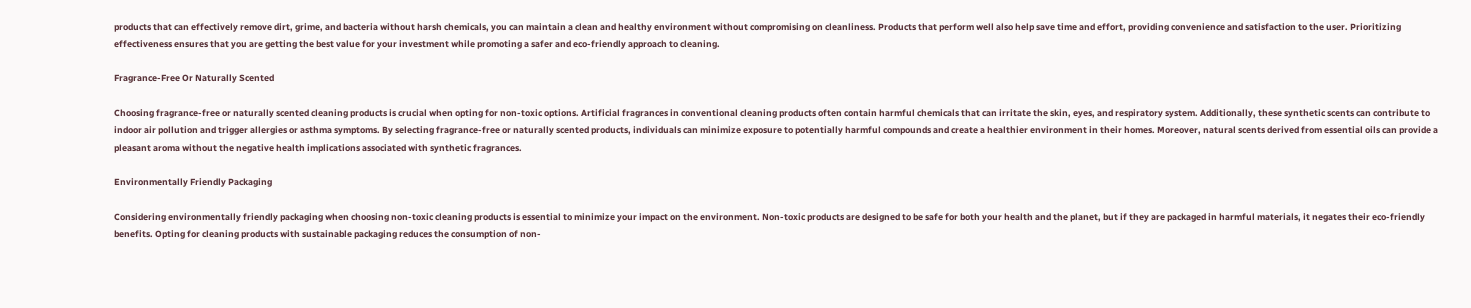products that can effectively remove dirt, grime, and bacteria without harsh chemicals, you can maintain a clean and healthy environment without compromising on cleanliness. Products that perform well also help save time and effort, providing convenience and satisfaction to the user. Prioritizing effectiveness ensures that you are getting the best value for your investment while promoting a safer and eco-friendly approach to cleaning.

Fragrance-Free Or Naturally Scented

Choosing fragrance-free or naturally scented cleaning products is crucial when opting for non-toxic options. Artificial fragrances in conventional cleaning products often contain harmful chemicals that can irritate the skin, eyes, and respiratory system. Additionally, these synthetic scents can contribute to indoor air pollution and trigger allergies or asthma symptoms. By selecting fragrance-free or naturally scented products, individuals can minimize exposure to potentially harmful compounds and create a healthier environment in their homes. Moreover, natural scents derived from essential oils can provide a pleasant aroma without the negative health implications associated with synthetic fragrances.

Environmentally Friendly Packaging

Considering environmentally friendly packaging when choosing non-toxic cleaning products is essential to minimize your impact on the environment. Non-toxic products are designed to be safe for both your health and the planet, but if they are packaged in harmful materials, it negates their eco-friendly benefits. Opting for cleaning products with sustainable packaging reduces the consumption of non-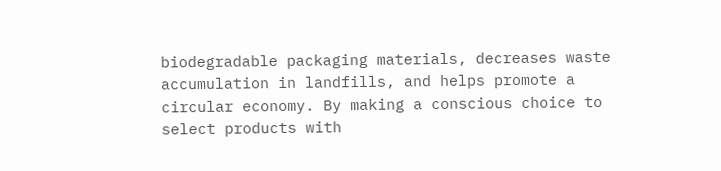biodegradable packaging materials, decreases waste accumulation in landfills, and helps promote a circular economy. By making a conscious choice to select products with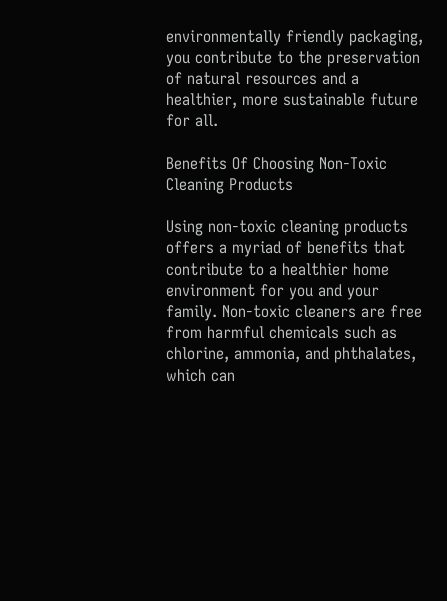environmentally friendly packaging, you contribute to the preservation of natural resources and a healthier, more sustainable future for all.

Benefits Of Choosing Non-Toxic Cleaning Products

Using non-toxic cleaning products offers a myriad of benefits that contribute to a healthier home environment for you and your family. Non-toxic cleaners are free from harmful chemicals such as chlorine, ammonia, and phthalates, which can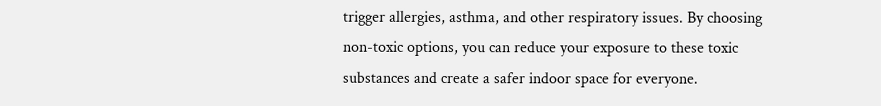trigger allergies, asthma, and other respiratory issues. By choosing non-toxic options, you can reduce your exposure to these toxic substances and create a safer indoor space for everyone.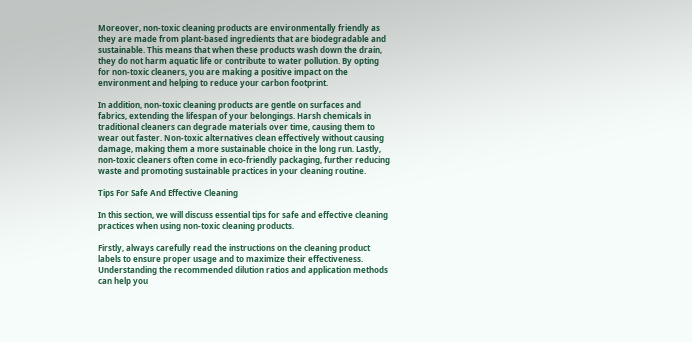Moreover, non-toxic cleaning products are environmentally friendly as they are made from plant-based ingredients that are biodegradable and sustainable. This means that when these products wash down the drain, they do not harm aquatic life or contribute to water pollution. By opting for non-toxic cleaners, you are making a positive impact on the environment and helping to reduce your carbon footprint.

In addition, non-toxic cleaning products are gentle on surfaces and fabrics, extending the lifespan of your belongings. Harsh chemicals in traditional cleaners can degrade materials over time, causing them to wear out faster. Non-toxic alternatives clean effectively without causing damage, making them a more sustainable choice in the long run. Lastly, non-toxic cleaners often come in eco-friendly packaging, further reducing waste and promoting sustainable practices in your cleaning routine.

Tips For Safe And Effective Cleaning

In this section, we will discuss essential tips for safe and effective cleaning practices when using non-toxic cleaning products.

Firstly, always carefully read the instructions on the cleaning product labels to ensure proper usage and to maximize their effectiveness. Understanding the recommended dilution ratios and application methods can help you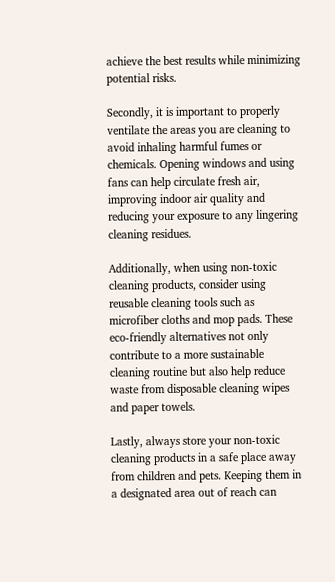achieve the best results while minimizing potential risks.

Secondly, it is important to properly ventilate the areas you are cleaning to avoid inhaling harmful fumes or chemicals. Opening windows and using fans can help circulate fresh air, improving indoor air quality and reducing your exposure to any lingering cleaning residues.

Additionally, when using non-toxic cleaning products, consider using reusable cleaning tools such as microfiber cloths and mop pads. These eco-friendly alternatives not only contribute to a more sustainable cleaning routine but also help reduce waste from disposable cleaning wipes and paper towels.

Lastly, always store your non-toxic cleaning products in a safe place away from children and pets. Keeping them in a designated area out of reach can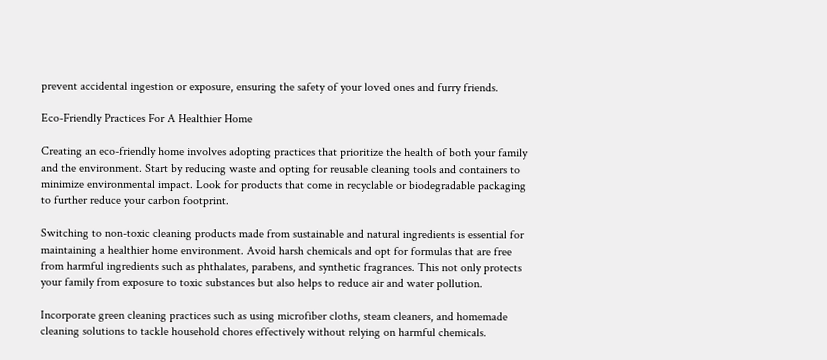prevent accidental ingestion or exposure, ensuring the safety of your loved ones and furry friends.

Eco-Friendly Practices For A Healthier Home

Creating an eco-friendly home involves adopting practices that prioritize the health of both your family and the environment. Start by reducing waste and opting for reusable cleaning tools and containers to minimize environmental impact. Look for products that come in recyclable or biodegradable packaging to further reduce your carbon footprint.

Switching to non-toxic cleaning products made from sustainable and natural ingredients is essential for maintaining a healthier home environment. Avoid harsh chemicals and opt for formulas that are free from harmful ingredients such as phthalates, parabens, and synthetic fragrances. This not only protects your family from exposure to toxic substances but also helps to reduce air and water pollution.

Incorporate green cleaning practices such as using microfiber cloths, steam cleaners, and homemade cleaning solutions to tackle household chores effectively without relying on harmful chemicals.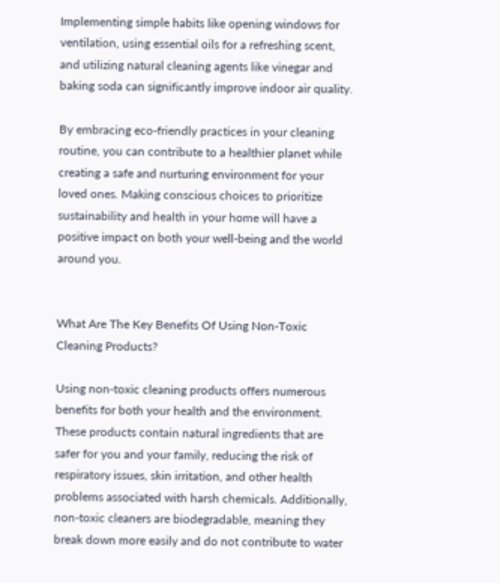Implementing simple habits like opening windows for ventilation, using essential oils for a refreshing scent, and utilizing natural cleaning agents like vinegar and baking soda can significantly improve indoor air quality.

By embracing eco-friendly practices in your cleaning routine, you can contribute to a healthier planet while creating a safe and nurturing environment for your loved ones. Making conscious choices to prioritize sustainability and health in your home will have a positive impact on both your well-being and the world around you.


What Are The Key Benefits Of Using Non-Toxic Cleaning Products?

Using non-toxic cleaning products offers numerous benefits for both your health and the environment. These products contain natural ingredients that are safer for you and your family, reducing the risk of respiratory issues, skin irritation, and other health problems associated with harsh chemicals. Additionally, non-toxic cleaners are biodegradable, meaning they break down more easily and do not contribute to water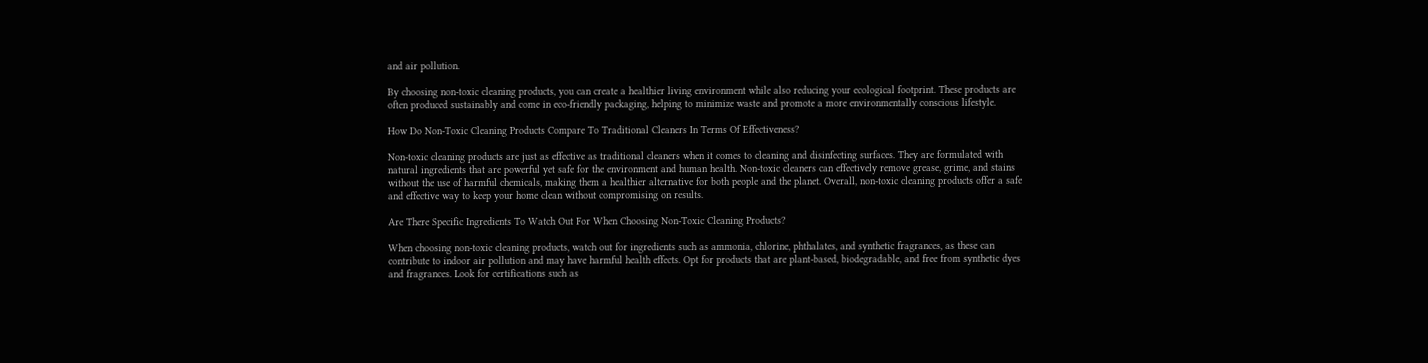and air pollution.

By choosing non-toxic cleaning products, you can create a healthier living environment while also reducing your ecological footprint. These products are often produced sustainably and come in eco-friendly packaging, helping to minimize waste and promote a more environmentally conscious lifestyle.

How Do Non-Toxic Cleaning Products Compare To Traditional Cleaners In Terms Of Effectiveness?

Non-toxic cleaning products are just as effective as traditional cleaners when it comes to cleaning and disinfecting surfaces. They are formulated with natural ingredients that are powerful yet safe for the environment and human health. Non-toxic cleaners can effectively remove grease, grime, and stains without the use of harmful chemicals, making them a healthier alternative for both people and the planet. Overall, non-toxic cleaning products offer a safe and effective way to keep your home clean without compromising on results.

Are There Specific Ingredients To Watch Out For When Choosing Non-Toxic Cleaning Products?

When choosing non-toxic cleaning products, watch out for ingredients such as ammonia, chlorine, phthalates, and synthetic fragrances, as these can contribute to indoor air pollution and may have harmful health effects. Opt for products that are plant-based, biodegradable, and free from synthetic dyes and fragrances. Look for certifications such as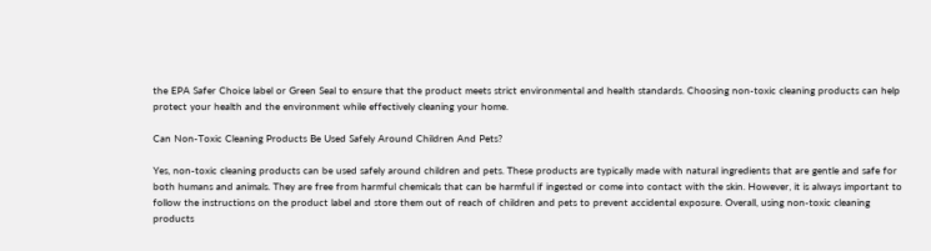the EPA Safer Choice label or Green Seal to ensure that the product meets strict environmental and health standards. Choosing non-toxic cleaning products can help protect your health and the environment while effectively cleaning your home.

Can Non-Toxic Cleaning Products Be Used Safely Around Children And Pets?

Yes, non-toxic cleaning products can be used safely around children and pets. These products are typically made with natural ingredients that are gentle and safe for both humans and animals. They are free from harmful chemicals that can be harmful if ingested or come into contact with the skin. However, it is always important to follow the instructions on the product label and store them out of reach of children and pets to prevent accidental exposure. Overall, using non-toxic cleaning products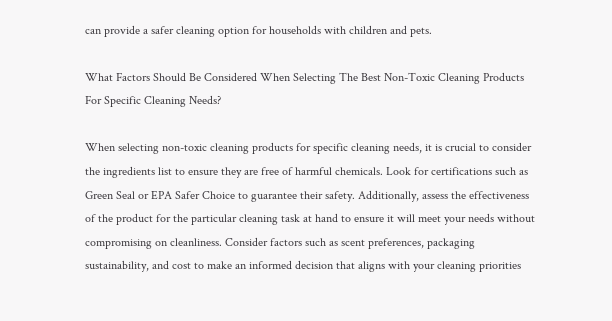can provide a safer cleaning option for households with children and pets.

What Factors Should Be Considered When Selecting The Best Non-Toxic Cleaning Products For Specific Cleaning Needs?

When selecting non-toxic cleaning products for specific cleaning needs, it is crucial to consider the ingredients list to ensure they are free of harmful chemicals. Look for certifications such as Green Seal or EPA Safer Choice to guarantee their safety. Additionally, assess the effectiveness of the product for the particular cleaning task at hand to ensure it will meet your needs without compromising on cleanliness. Consider factors such as scent preferences, packaging sustainability, and cost to make an informed decision that aligns with your cleaning priorities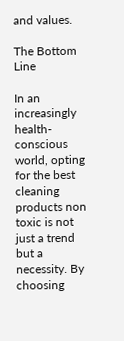and values.

The Bottom Line

In an increasingly health-conscious world, opting for the best cleaning products non toxic is not just a trend but a necessity. By choosing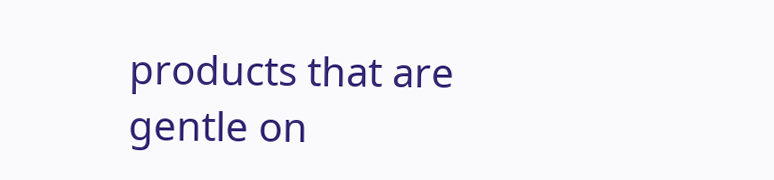products that are gentle on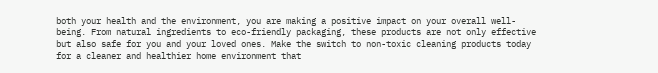both your health and the environment, you are making a positive impact on your overall well-being. From natural ingredients to eco-friendly packaging, these products are not only effective but also safe for you and your loved ones. Make the switch to non-toxic cleaning products today for a cleaner and healthier home environment that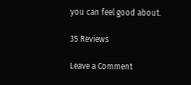you can feel good about.

35 Reviews

Leave a Comment